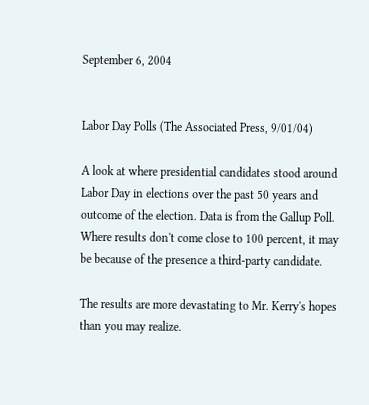September 6, 2004


Labor Day Polls (The Associated Press, 9/01/04)

A look at where presidential candidates stood around Labor Day in elections over the past 50 years and outcome of the election. Data is from the Gallup Poll. Where results don't come close to 100 percent, it may be because of the presence a third-party candidate.

The results are more devastating to Mr. Kerry's hopes than you may realize.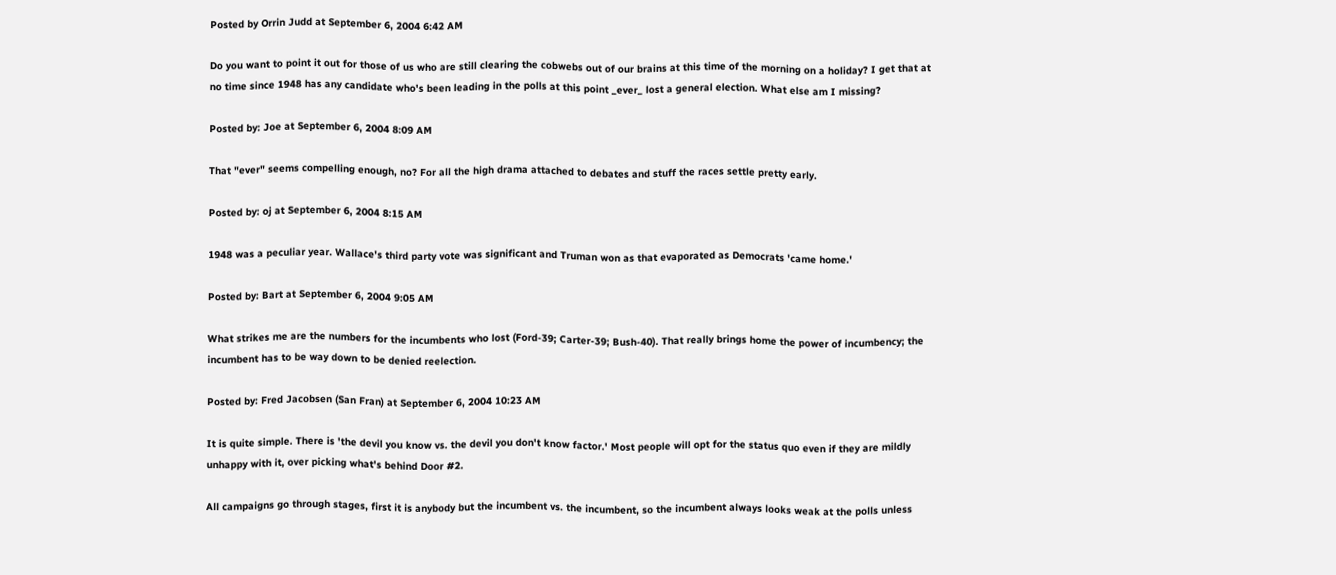Posted by Orrin Judd at September 6, 2004 6:42 AM

Do you want to point it out for those of us who are still clearing the cobwebs out of our brains at this time of the morning on a holiday? I get that at no time since 1948 has any candidate who's been leading in the polls at this point _ever_ lost a general election. What else am I missing?

Posted by: Joe at September 6, 2004 8:09 AM

That "ever" seems compelling enough, no? For all the high drama attached to debates and stuff the races settle pretty early.

Posted by: oj at September 6, 2004 8:15 AM

1948 was a peculiar year. Wallace's third party vote was significant and Truman won as that evaporated as Democrats 'came home.'

Posted by: Bart at September 6, 2004 9:05 AM

What strikes me are the numbers for the incumbents who lost (Ford-39; Carter-39; Bush-40). That really brings home the power of incumbency; the incumbent has to be way down to be denied reelection.

Posted by: Fred Jacobsen (San Fran) at September 6, 2004 10:23 AM

It is quite simple. There is 'the devil you know vs. the devil you don't know factor.' Most people will opt for the status quo even if they are mildly unhappy with it, over picking what's behind Door #2.

All campaigns go through stages, first it is anybody but the incumbent vs. the incumbent, so the incumbent always looks weak at the polls unless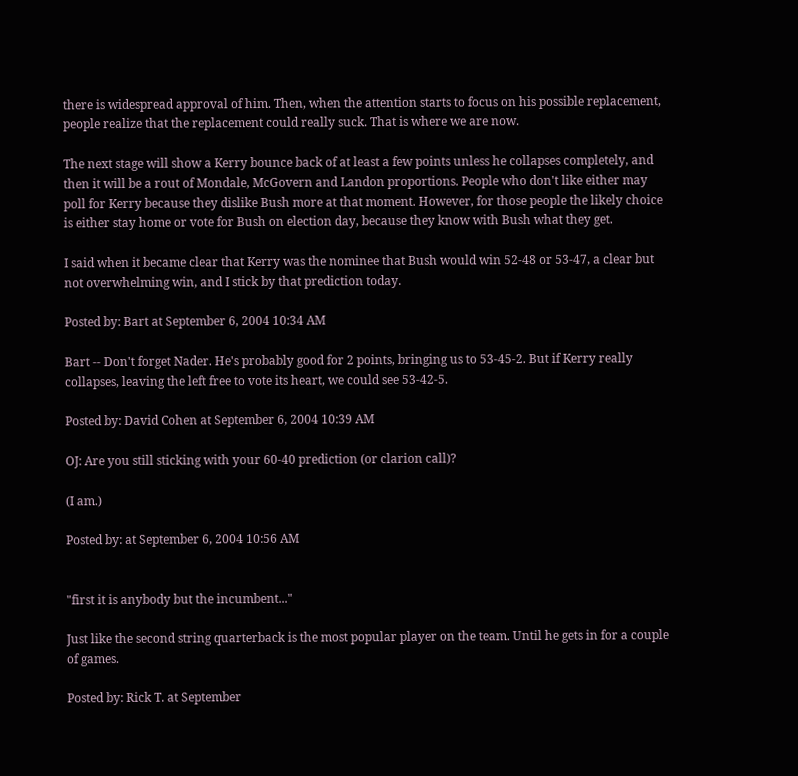there is widespread approval of him. Then, when the attention starts to focus on his possible replacement, people realize that the replacement could really suck. That is where we are now.

The next stage will show a Kerry bounce back of at least a few points unless he collapses completely, and then it will be a rout of Mondale, McGovern and Landon proportions. People who don't like either may poll for Kerry because they dislike Bush more at that moment. However, for those people the likely choice is either stay home or vote for Bush on election day, because they know with Bush what they get.

I said when it became clear that Kerry was the nominee that Bush would win 52-48 or 53-47, a clear but not overwhelming win, and I stick by that prediction today.

Posted by: Bart at September 6, 2004 10:34 AM

Bart -- Don't forget Nader. He's probably good for 2 points, bringing us to 53-45-2. But if Kerry really collapses, leaving the left free to vote its heart, we could see 53-42-5.

Posted by: David Cohen at September 6, 2004 10:39 AM

OJ: Are you still sticking with your 60-40 prediction (or clarion call)?

(I am.)

Posted by: at September 6, 2004 10:56 AM


"first it is anybody but the incumbent..."

Just like the second string quarterback is the most popular player on the team. Until he gets in for a couple of games.

Posted by: Rick T. at September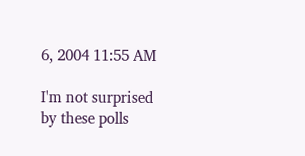6, 2004 11:55 AM

I'm not surprised by these polls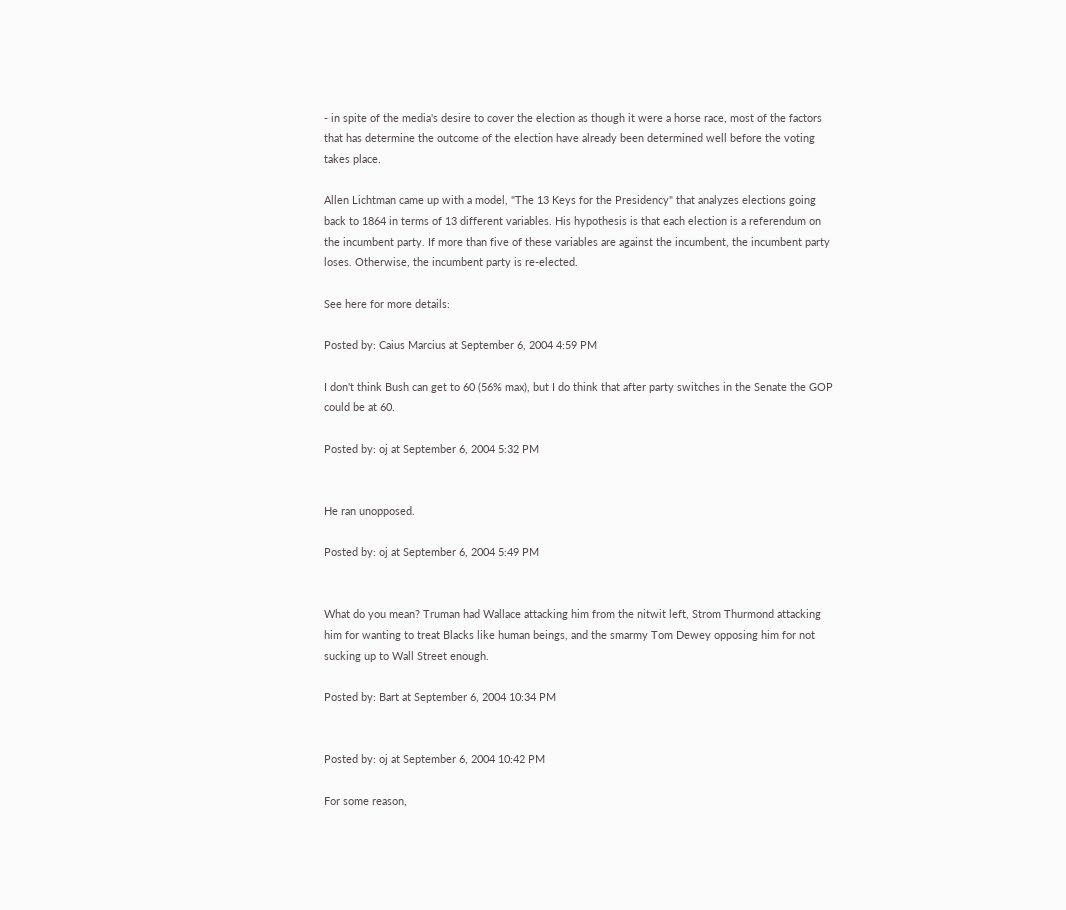- in spite of the media's desire to cover the election as though it were a horse race, most of the factors that has determine the outcome of the election have already been determined well before the voting takes place.

Allen Lichtman came up with a model, "The 13 Keys for the Presidency" that analyzes elections going back to 1864 in terms of 13 different variables. His hypothesis is that each election is a referendum on the incumbent party. If more than five of these variables are against the incumbent, the incumbent party loses. Otherwise, the incumbent party is re-elected.

See here for more details:

Posted by: Caius Marcius at September 6, 2004 4:59 PM

I don't think Bush can get to 60 (56% max), but I do think that after party switches in the Senate the GOP could be at 60.

Posted by: oj at September 6, 2004 5:32 PM


He ran unopposed.

Posted by: oj at September 6, 2004 5:49 PM


What do you mean? Truman had Wallace attacking him from the nitwit left, Strom Thurmond attacking him for wanting to treat Blacks like human beings, and the smarmy Tom Dewey opposing him for not sucking up to Wall Street enough.

Posted by: Bart at September 6, 2004 10:34 PM


Posted by: oj at September 6, 2004 10:42 PM

For some reason,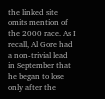the linked site omits mention of the 2000 race. As I recall, Al Gore had a non-trivial lead in September that he began to lose only after the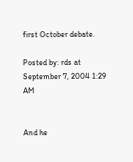first October debate.

Posted by: rds at September 7, 2004 1:29 AM


And he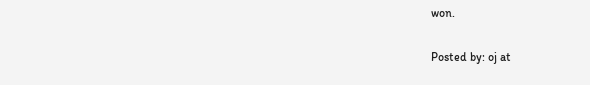won.

Posted by: oj at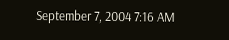September 7, 2004 7:16 AM